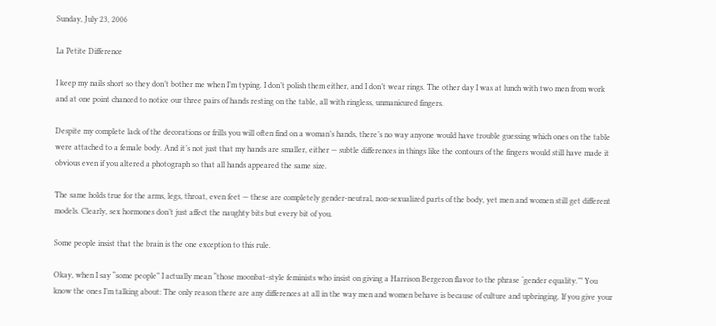Sunday, July 23, 2006

La Petite Difference

I keep my nails short so they don’t bother me when I’m typing. I don’t polish them either, and I don’t wear rings. The other day I was at lunch with two men from work and at one point chanced to notice our three pairs of hands resting on the table, all with ringless, unmanicured fingers.

Despite my complete lack of the decorations or frills you will often find on a woman’s hands, there’s no way anyone would have trouble guessing which ones on the table were attached to a female body. And it’s not just that my hands are smaller, either — subtle differences in things like the contours of the fingers would still have made it obvious even if you altered a photograph so that all hands appeared the same size.

The same holds true for the arms, legs, throat, even feet — these are completely gender-neutral, non-sexualized parts of the body, yet men and women still get different models. Clearly, sex hormones don’t just affect the naughty bits but every bit of you.

Some people insist that the brain is the one exception to this rule.

Okay, when I say “some people” I actually mean “those moonbat-style feminists who insist on giving a Harrison Bergeron flavor to the phrase ‘gender equality.’” You know the ones I’m talking about: The only reason there are any differences at all in the way men and women behave is because of culture and upbringing. If you give your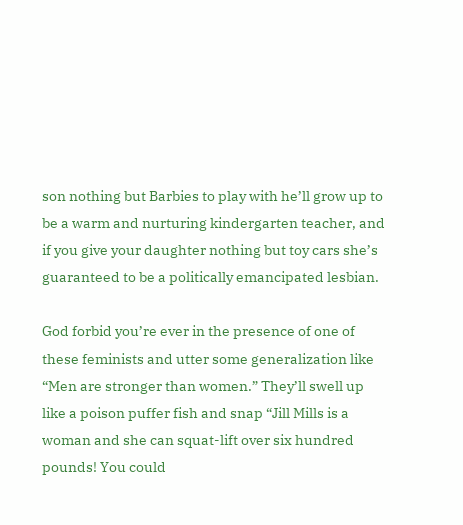son nothing but Barbies to play with he’ll grow up to be a warm and nurturing kindergarten teacher, and if you give your daughter nothing but toy cars she’s guaranteed to be a politically emancipated lesbian.

God forbid you’re ever in the presence of one of these feminists and utter some generalization like “Men are stronger than women.” They’ll swell up like a poison puffer fish and snap “Jill Mills is a woman and she can squat-lift over six hundred pounds! You could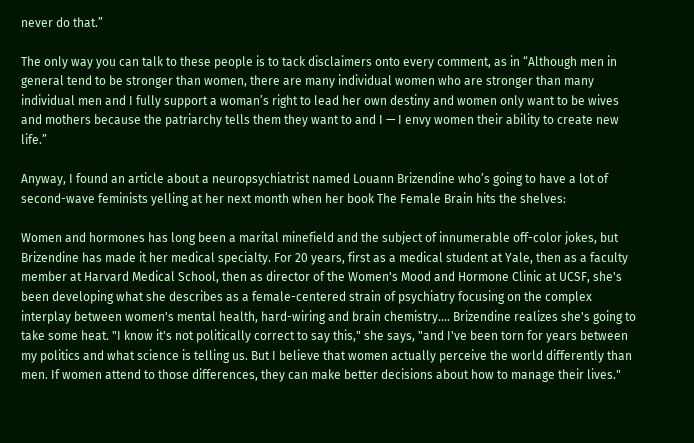never do that.”

The only way you can talk to these people is to tack disclaimers onto every comment, as in “Although men in general tend to be stronger than women, there are many individual women who are stronger than many individual men and I fully support a woman’s right to lead her own destiny and women only want to be wives and mothers because the patriarchy tells them they want to and I — I envy women their ability to create new life.”

Anyway, I found an article about a neuropsychiatrist named Louann Brizendine who’s going to have a lot of second-wave feminists yelling at her next month when her book The Female Brain hits the shelves:

Women and hormones has long been a marital minefield and the subject of innumerable off-color jokes, but Brizendine has made it her medical specialty. For 20 years, first as a medical student at Yale, then as a faculty member at Harvard Medical School, then as director of the Women's Mood and Hormone Clinic at UCSF, she's been developing what she describes as a female-centered strain of psychiatry focusing on the complex interplay between women's mental health, hard-wiring and brain chemistry.… Brizendine realizes she's going to take some heat. "I know it's not politically correct to say this," she says, "and I've been torn for years between my politics and what science is telling us. But I believe that women actually perceive the world differently than men. If women attend to those differences, they can make better decisions about how to manage their lives."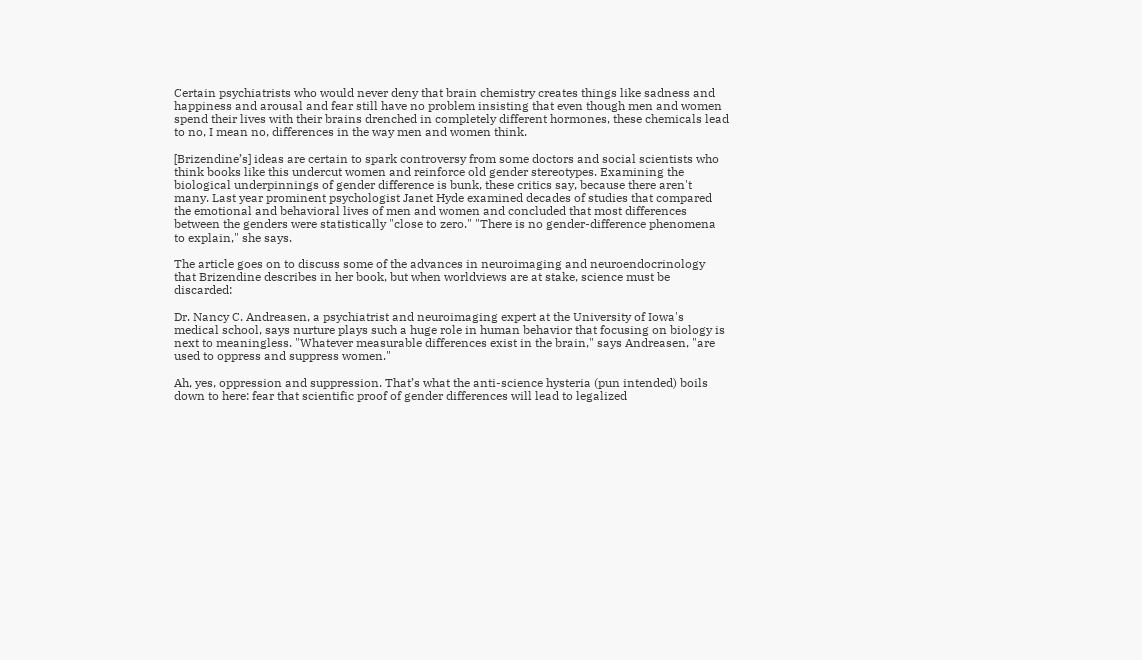Certain psychiatrists who would never deny that brain chemistry creates things like sadness and happiness and arousal and fear still have no problem insisting that even though men and women spend their lives with their brains drenched in completely different hormones, these chemicals lead to no, I mean no, differences in the way men and women think.

[Brizendine’s] ideas are certain to spark controversy from some doctors and social scientists who think books like this undercut women and reinforce old gender stereotypes. Examining the biological underpinnings of gender difference is bunk, these critics say, because there aren't many. Last year prominent psychologist Janet Hyde examined decades of studies that compared the emotional and behavioral lives of men and women and concluded that most differences between the genders were statistically "close to zero." "There is no gender-difference phenomena to explain," she says.

The article goes on to discuss some of the advances in neuroimaging and neuroendocrinology that Brizendine describes in her book, but when worldviews are at stake, science must be discarded:

Dr. Nancy C. Andreasen, a psychiatrist and neuroimaging expert at the University of Iowa's medical school, says nurture plays such a huge role in human behavior that focusing on biology is next to meaningless. "Whatever measurable differences exist in the brain," says Andreasen, "are used to oppress and suppress women."

Ah, yes, oppression and suppression. That’s what the anti-science hysteria (pun intended) boils down to here: fear that scientific proof of gender differences will lead to legalized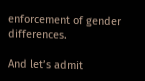enforcement of gender differences.

And let’s admit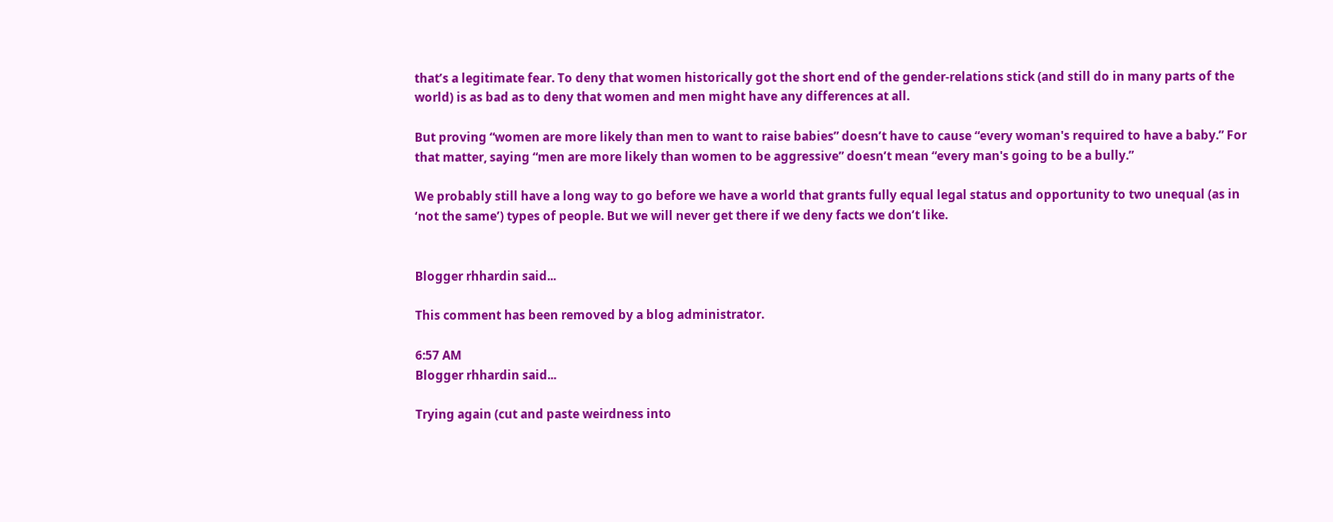that’s a legitimate fear. To deny that women historically got the short end of the gender-relations stick (and still do in many parts of the world) is as bad as to deny that women and men might have any differences at all.

But proving “women are more likely than men to want to raise babies” doesn’t have to cause “every woman's required to have a baby.” For that matter, saying “men are more likely than women to be aggressive” doesn’t mean “every man's going to be a bully.”

We probably still have a long way to go before we have a world that grants fully equal legal status and opportunity to two unequal (as in ‘not the same’) types of people. But we will never get there if we deny facts we don’t like.


Blogger rhhardin said...

This comment has been removed by a blog administrator.

6:57 AM
Blogger rhhardin said...

Trying again (cut and paste weirdness into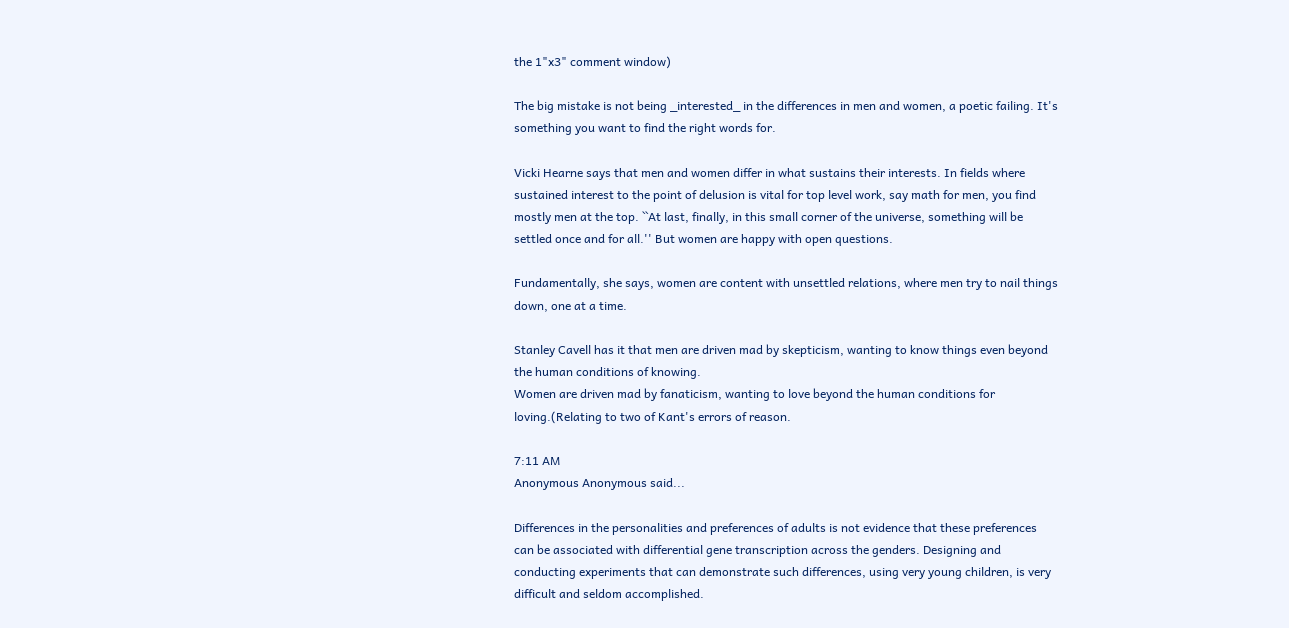the 1"x3" comment window)

The big mistake is not being _interested_ in the differences in men and women, a poetic failing. It's something you want to find the right words for.

Vicki Hearne says that men and women differ in what sustains their interests. In fields where sustained interest to the point of delusion is vital for top level work, say math for men, you find mostly men at the top. ``At last, finally, in this small corner of the universe, something will be settled once and for all.'' But women are happy with open questions.

Fundamentally, she says, women are content with unsettled relations, where men try to nail things down, one at a time.

Stanley Cavell has it that men are driven mad by skepticism, wanting to know things even beyond the human conditions of knowing.
Women are driven mad by fanaticism, wanting to love beyond the human conditions for loving.(Relating to two of Kant's errors of reason.

7:11 AM
Anonymous Anonymous said...

Differences in the personalities and preferences of adults is not evidence that these preferences can be associated with differential gene transcription across the genders. Designing and conducting experiments that can demonstrate such differences, using very young children, is very difficult and seldom accomplished.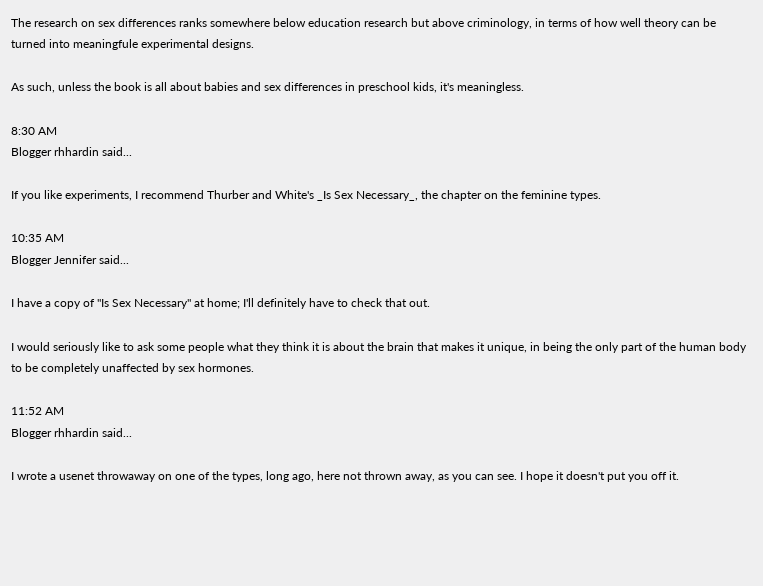The research on sex differences ranks somewhere below education research but above criminology, in terms of how well theory can be turned into meaningfule experimental designs.

As such, unless the book is all about babies and sex differences in preschool kids, it's meaningless.

8:30 AM
Blogger rhhardin said...

If you like experiments, I recommend Thurber and White's _Is Sex Necessary_, the chapter on the feminine types.

10:35 AM
Blogger Jennifer said...

I have a copy of "Is Sex Necessary" at home; I'll definitely have to check that out.

I would seriously like to ask some people what they think it is about the brain that makes it unique, in being the only part of the human body to be completely unaffected by sex hormones.

11:52 AM
Blogger rhhardin said...

I wrote a usenet throwaway on one of the types, long ago, here not thrown away, as you can see. I hope it doesn't put you off it.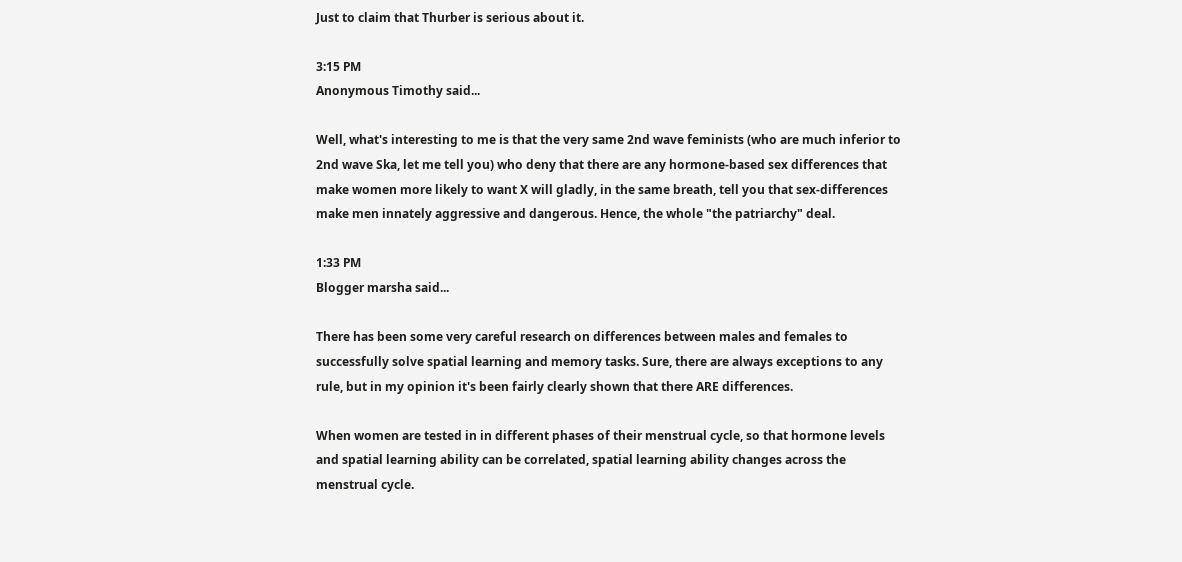Just to claim that Thurber is serious about it.

3:15 PM
Anonymous Timothy said...

Well, what's interesting to me is that the very same 2nd wave feminists (who are much inferior to 2nd wave Ska, let me tell you) who deny that there are any hormone-based sex differences that make women more likely to want X will gladly, in the same breath, tell you that sex-differences make men innately aggressive and dangerous. Hence, the whole "the patriarchy" deal.

1:33 PM
Blogger marsha said...

There has been some very careful research on differences between males and females to successfully solve spatial learning and memory tasks. Sure, there are always exceptions to any rule, but in my opinion it's been fairly clearly shown that there ARE differences.

When women are tested in in different phases of their menstrual cycle, so that hormone levels and spatial learning ability can be correlated, spatial learning ability changes across the menstrual cycle.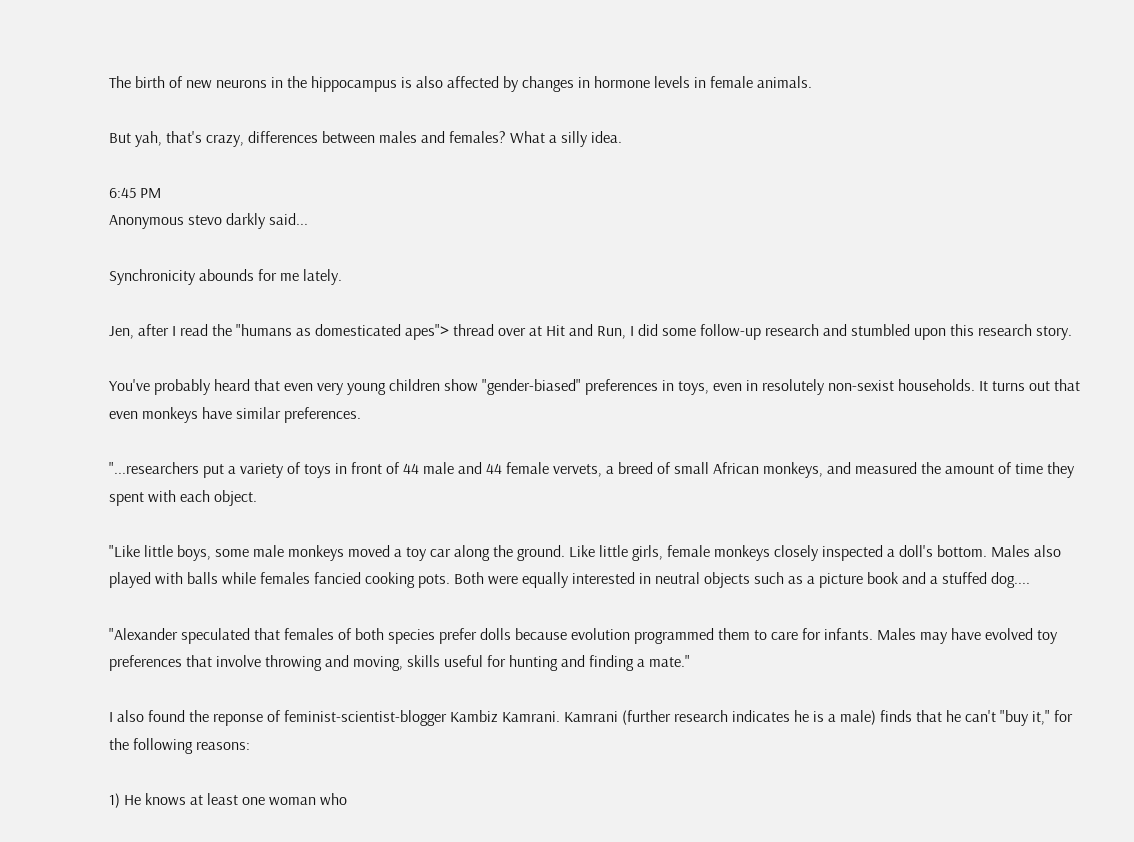The birth of new neurons in the hippocampus is also affected by changes in hormone levels in female animals.

But yah, that's crazy, differences between males and females? What a silly idea.

6:45 PM
Anonymous stevo darkly said...

Synchronicity abounds for me lately.

Jen, after I read the "humans as domesticated apes"> thread over at Hit and Run, I did some follow-up research and stumbled upon this research story.

You've probably heard that even very young children show "gender-biased" preferences in toys, even in resolutely non-sexist households. It turns out that even monkeys have similar preferences.

"...researchers put a variety of toys in front of 44 male and 44 female vervets, a breed of small African monkeys, and measured the amount of time they spent with each object.

"Like little boys, some male monkeys moved a toy car along the ground. Like little girls, female monkeys closely inspected a doll's bottom. Males also played with balls while females fancied cooking pots. Both were equally interested in neutral objects such as a picture book and a stuffed dog....

"Alexander speculated that females of both species prefer dolls because evolution programmed them to care for infants. Males may have evolved toy preferences that involve throwing and moving, skills useful for hunting and finding a mate."

I also found the reponse of feminist-scientist-blogger Kambiz Kamrani. Kamrani (further research indicates he is a male) finds that he can't "buy it," for the following reasons:

1) He knows at least one woman who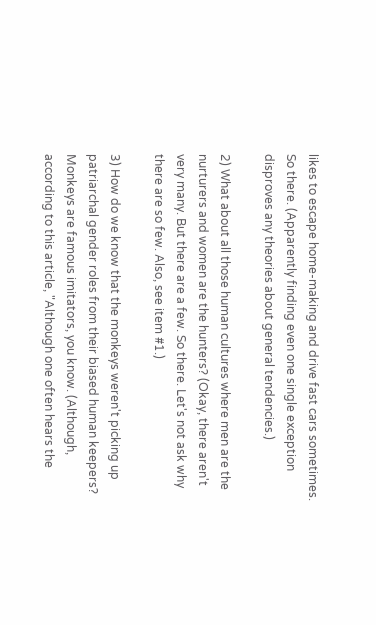likes to escape home-making and drive fast cars sometimes. So there. (Apparently finding even one single exception disproves any theories about general tendencies.)

2) What about all those human cultures where men are the nurturers and women are the hunters? (Okay, there aren't very many. But there are a few. So there. Let's not ask why there are so few. Also, see item #1.)

3) How do we know that the monkeys weren't picking up patriarchal gender roles from their biased human keepers? Monkeys are famous imitators, you know. (Although, according to this article, "Although one often hears the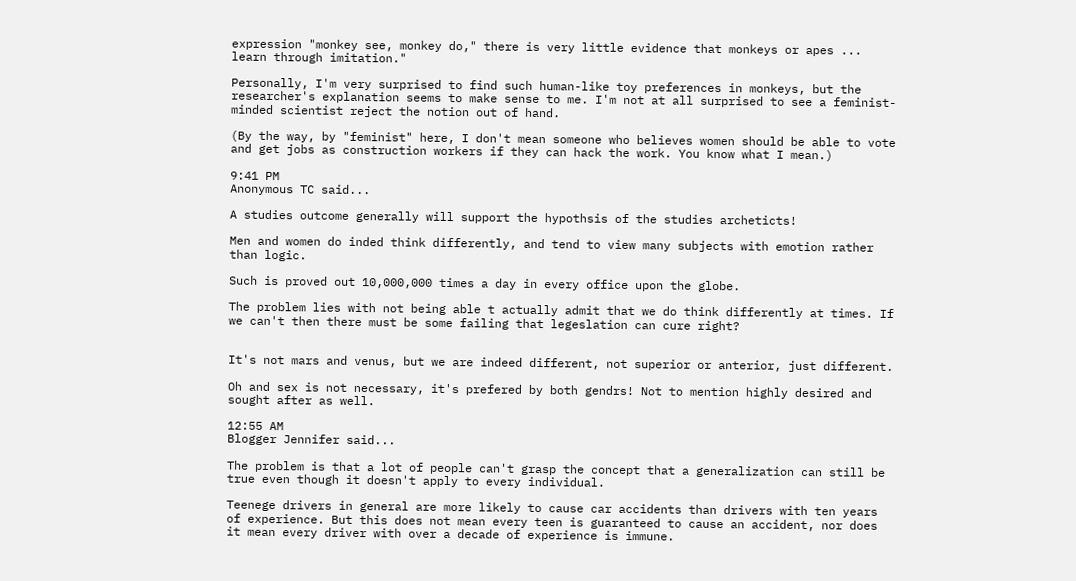expression "monkey see, monkey do," there is very little evidence that monkeys or apes ... learn through imitation."

Personally, I'm very surprised to find such human-like toy preferences in monkeys, but the researcher's explanation seems to make sense to me. I'm not at all surprised to see a feminist-minded scientist reject the notion out of hand.

(By the way, by "feminist" here, I don't mean someone who believes women should be able to vote and get jobs as construction workers if they can hack the work. You know what I mean.)

9:41 PM
Anonymous TC said...

A studies outcome generally will support the hypothsis of the studies archeticts!

Men and women do inded think differently, and tend to view many subjects with emotion rather than logic.

Such is proved out 10,000,000 times a day in every office upon the globe.

The problem lies with not being able t actually admit that we do think differently at times. If we can't then there must be some failing that legeslation can cure right?


It's not mars and venus, but we are indeed different, not superior or anterior, just different.

Oh and sex is not necessary, it's prefered by both gendrs! Not to mention highly desired and sought after as well.

12:55 AM
Blogger Jennifer said...

The problem is that a lot of people can't grasp the concept that a generalization can still be true even though it doesn't apply to every individual.

Teenege drivers in general are more likely to cause car accidents than drivers with ten years of experience. But this does not mean every teen is guaranteed to cause an accident, nor does it mean every driver with over a decade of experience is immune.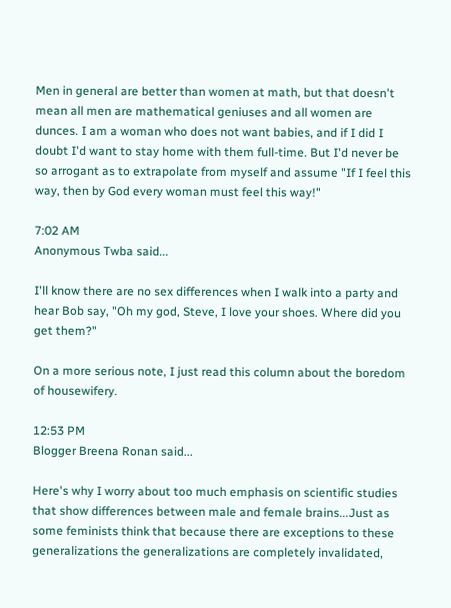Men in general are better than women at math, but that doesn't mean all men are mathematical geniuses and all women are dunces. I am a woman who does not want babies, and if I did I doubt I'd want to stay home with them full-time. But I'd never be so arrogant as to extrapolate from myself and assume "If I feel this way, then by God every woman must feel this way!"

7:02 AM
Anonymous Twba said...

I'll know there are no sex differences when I walk into a party and hear Bob say, "Oh my god, Steve, I love your shoes. Where did you get them?"

On a more serious note, I just read this column about the boredom of housewifery.

12:53 PM
Blogger Breena Ronan said...

Here's why I worry about too much emphasis on scientific studies that show differences between male and female brains...Just as some feminists think that because there are exceptions to these generalizations the generalizations are completely invalidated,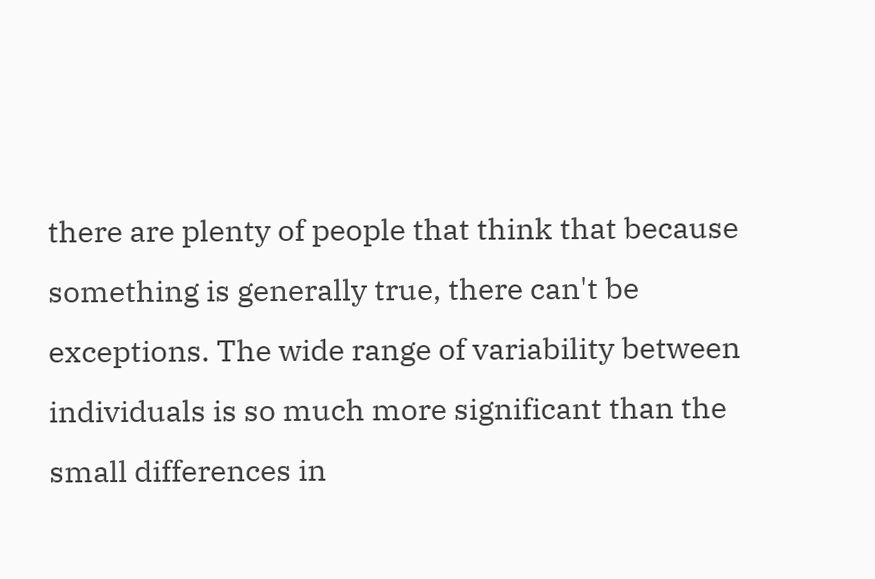there are plenty of people that think that because something is generally true, there can't be exceptions. The wide range of variability between individuals is so much more significant than the small differences in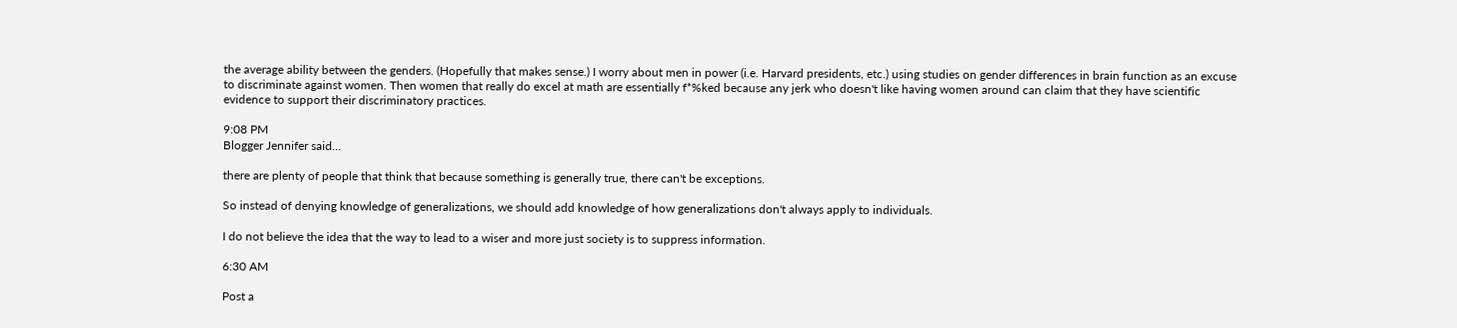the average ability between the genders. (Hopefully that makes sense.) I worry about men in power (i.e. Harvard presidents, etc.) using studies on gender differences in brain function as an excuse to discriminate against women. Then women that really do excel at math are essentially f*%ked because any jerk who doesn't like having women around can claim that they have scientific evidence to support their discriminatory practices.

9:08 PM
Blogger Jennifer said...

there are plenty of people that think that because something is generally true, there can't be exceptions.

So instead of denying knowledge of generalizations, we should add knowledge of how generalizations don't always apply to individuals.

I do not believe the idea that the way to lead to a wiser and more just society is to suppress information.

6:30 AM

Post a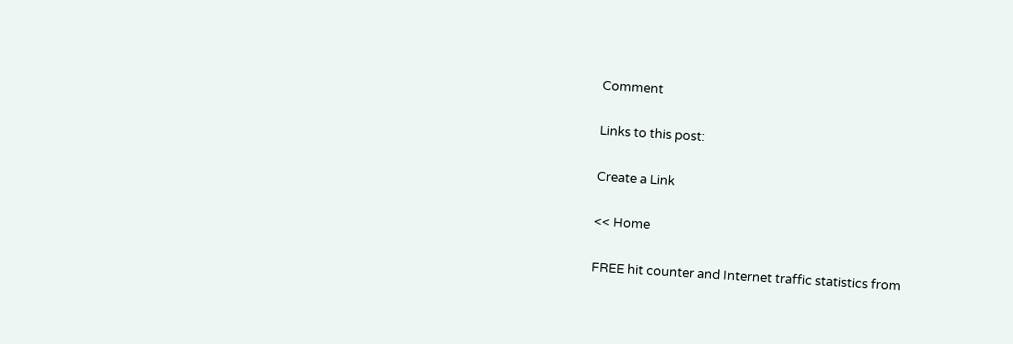Comment

Links to this post:

Create a Link

<< Home

FREE hit counter and Internet traffic statistics from